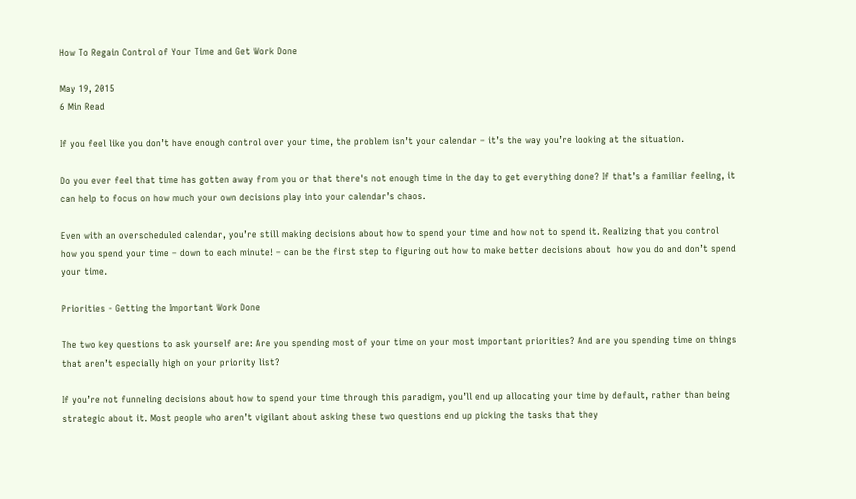How To Regain Control of Your Time and Get Work Done

May 19, 2015
6 Min Read

If you feel like you don’t have enough control over your time, the problem isn’t your calendar – it’s the way you’re looking at the situation.

Do you ever feel that time has gotten away from you or that there's not enough time in the day to get everything done? If that’s a familiar feeling, it can help to focus on how much your own decisions play into your calendar’s chaos.

Even with an overscheduled calendar, you’re still making decisions about how to spend your time and how not to spend it. Realizing that you control how you spend your time – down to each minute! – can be the first step to figuring out how to make better decisions about  how you do and don’t spend your time.

Priorities - Getting the Important Work Done

The two key questions to ask yourself are: Are you spending most of your time on your most important priorities? And are you spending time on things that aren’t especially high on your priority list?

If you’re not funneling decisions about how to spend your time through this paradigm, you’ll end up allocating your time by default, rather than being strategic about it. Most people who aren’t vigilant about asking these two questions end up picking the tasks that they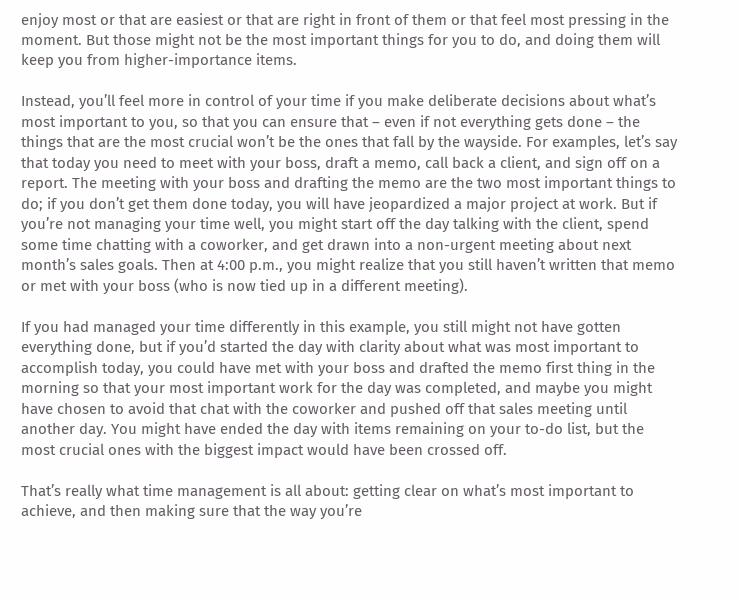enjoy most or that are easiest or that are right in front of them or that feel most pressing in the moment. But those might not be the most important things for you to do, and doing them will keep you from higher-importance items.

Instead, you’ll feel more in control of your time if you make deliberate decisions about what’s most important to you, so that you can ensure that – even if not everything gets done – the things that are the most crucial won’t be the ones that fall by the wayside. For examples, let’s say that today you need to meet with your boss, draft a memo, call back a client, and sign off on a report. The meeting with your boss and drafting the memo are the two most important things to do; if you don’t get them done today, you will have jeopardized a major project at work. But if you’re not managing your time well, you might start off the day talking with the client, spend some time chatting with a coworker, and get drawn into a non-urgent meeting about next month’s sales goals. Then at 4:00 p.m., you might realize that you still haven’t written that memo or met with your boss (who is now tied up in a different meeting).

If you had managed your time differently in this example, you still might not have gotten everything done, but if you’d started the day with clarity about what was most important to accomplish today, you could have met with your boss and drafted the memo first thing in the morning so that your most important work for the day was completed, and maybe you might have chosen to avoid that chat with the coworker and pushed off that sales meeting until another day. You might have ended the day with items remaining on your to-do list, but the most crucial ones with the biggest impact would have been crossed off.

That’s really what time management is all about: getting clear on what’s most important to achieve, and then making sure that the way you’re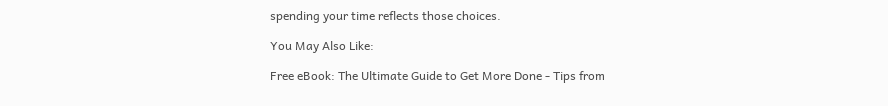spending your time reflects those choices.

You May Also Like:

Free eBook: The Ultimate Guide to Get More Done - Tips from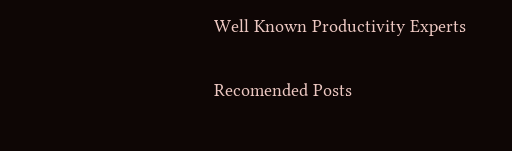Well Known Productivity Experts

Recomended Posts